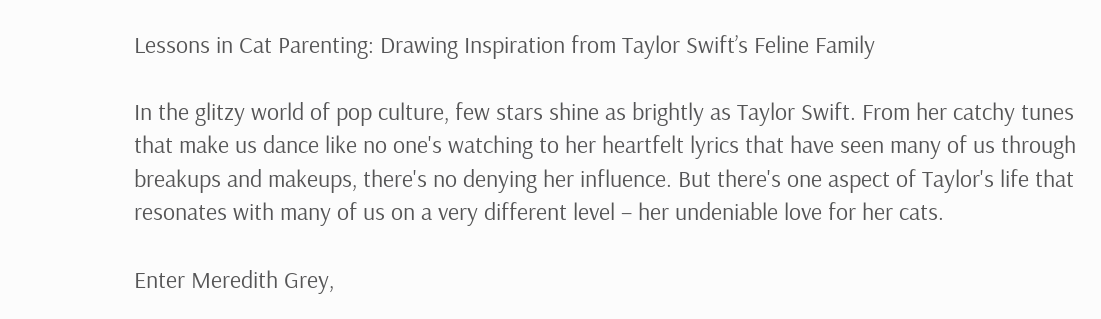Lessons in Cat Parenting: Drawing Inspiration from Taylor Swift’s Feline Family

In the glitzy world of pop culture, few stars shine as brightly as Taylor Swift. From her catchy tunes that make us dance like no one's watching to her heartfelt lyrics that have seen many of us through breakups and makeups, there's no denying her influence. But there's one aspect of Taylor's life that resonates with many of us on a very different level – her undeniable love for her cats.

Enter Meredith Grey,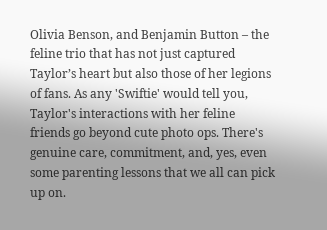Olivia Benson, and Benjamin Button – the feline trio that has not just captured Taylor’s heart but also those of her legions of fans. As any 'Swiftie' would tell you, Taylor's interactions with her feline friends go beyond cute photo ops. There's genuine care, commitment, and, yes, even some parenting lessons that we all can pick up on.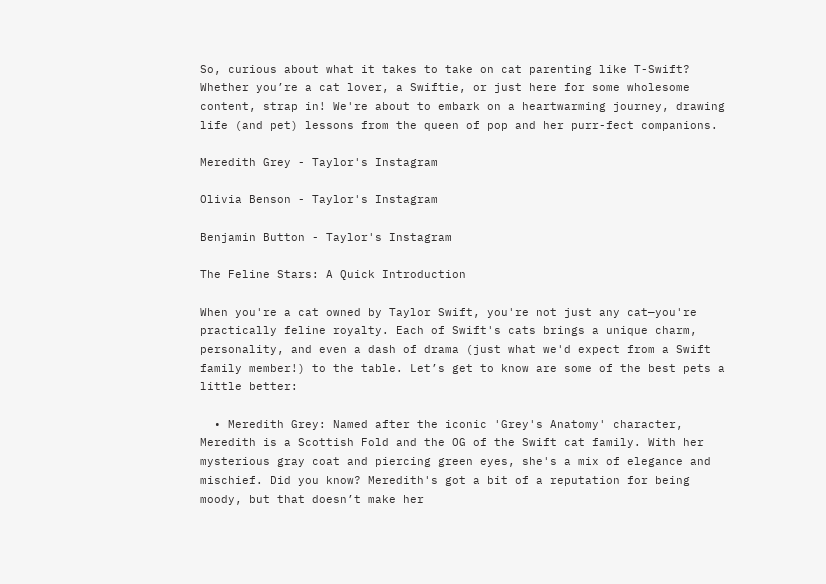So, curious about what it takes to take on cat parenting like T-Swift? Whether you’re a cat lover, a Swiftie, or just here for some wholesome content, strap in! We're about to embark on a heartwarming journey, drawing life (and pet) lessons from the queen of pop and her purr-fect companions.

Meredith Grey - Taylor's Instagram

Olivia Benson - Taylor's Instagram

Benjamin Button - Taylor's Instagram

The Feline Stars: A Quick Introduction

When you're a cat owned by Taylor Swift, you're not just any cat—you're practically feline royalty. Each of Swift's cats brings a unique charm, personality, and even a dash of drama (just what we'd expect from a Swift family member!) to the table. Let’s get to know are some of the best pets a little better:

  • Meredith Grey: Named after the iconic 'Grey's Anatomy' character, Meredith is a Scottish Fold and the OG of the Swift cat family. With her mysterious gray coat and piercing green eyes, she's a mix of elegance and mischief. Did you know? Meredith's got a bit of a reputation for being moody, but that doesn’t make her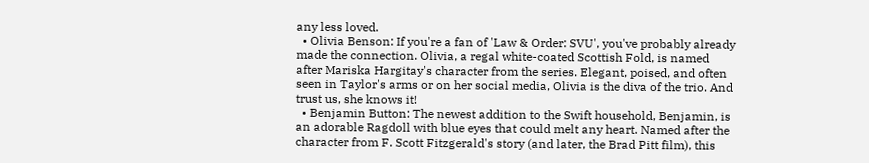any less loved.
  • Olivia Benson: If you're a fan of 'Law & Order: SVU', you've probably already made the connection. Olivia, a regal white-coated Scottish Fold, is named after Mariska Hargitay's character from the series. Elegant, poised, and often seen in Taylor's arms or on her social media, Olivia is the diva of the trio. And trust us, she knows it!
  • Benjamin Button: The newest addition to the Swift household, Benjamin, is an adorable Ragdoll with blue eyes that could melt any heart. Named after the character from F. Scott Fitzgerald's story (and later, the Brad Pitt film), this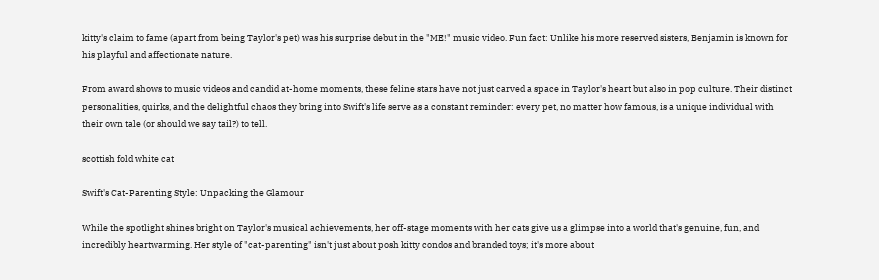kitty's claim to fame (apart from being Taylor's pet) was his surprise debut in the "ME!" music video. Fun fact: Unlike his more reserved sisters, Benjamin is known for his playful and affectionate nature.

From award shows to music videos and candid at-home moments, these feline stars have not just carved a space in Taylor's heart but also in pop culture. Their distinct personalities, quirks, and the delightful chaos they bring into Swift's life serve as a constant reminder: every pet, no matter how famous, is a unique individual with their own tale (or should we say tail?) to tell.

scottish fold white cat

Swift's Cat-Parenting Style: Unpacking the Glamour

While the spotlight shines bright on Taylor's musical achievements, her off-stage moments with her cats give us a glimpse into a world that's genuine, fun, and incredibly heartwarming. Her style of "cat-parenting" isn't just about posh kitty condos and branded toys; it's more about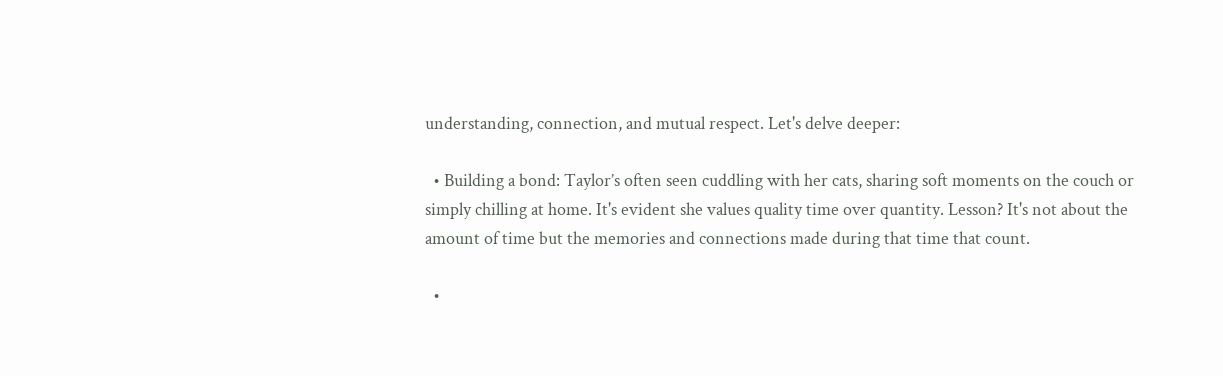understanding, connection, and mutual respect. Let's delve deeper:

  • Building a bond: Taylor’s often seen cuddling with her cats, sharing soft moments on the couch or simply chilling at home. It's evident she values quality time over quantity. Lesson? It's not about the amount of time but the memories and connections made during that time that count.

  •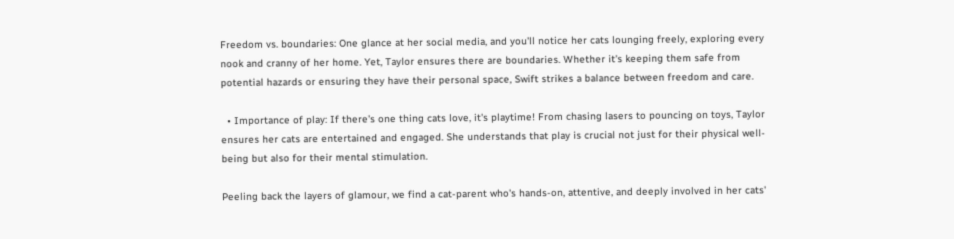Freedom vs. boundaries: One glance at her social media, and you'll notice her cats lounging freely, exploring every nook and cranny of her home. Yet, Taylor ensures there are boundaries. Whether it's keeping them safe from potential hazards or ensuring they have their personal space, Swift strikes a balance between freedom and care.

  • Importance of play: If there's one thing cats love, it's playtime! From chasing lasers to pouncing on toys, Taylor ensures her cats are entertained and engaged. She understands that play is crucial not just for their physical well-being but also for their mental stimulation.

Peeling back the layers of glamour, we find a cat-parent who's hands-on, attentive, and deeply involved in her cats'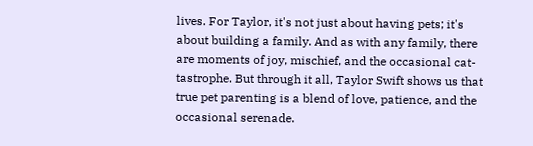lives. For Taylor, it's not just about having pets; it's about building a family. And as with any family, there are moments of joy, mischief, and the occasional cat-tastrophe. But through it all, Taylor Swift shows us that true pet parenting is a blend of love, patience, and the occasional serenade.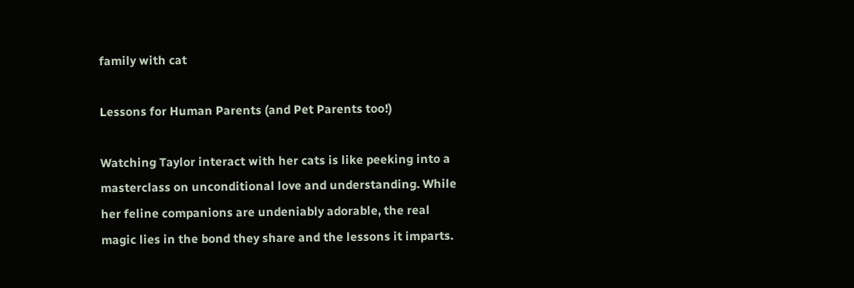family with cat

Lessons for Human Parents (and Pet Parents too!)

Watching Taylor interact with her cats is like peeking into a masterclass on unconditional love and understanding. While her feline companions are undeniably adorable, the real magic lies in the bond they share and the lessons it imparts.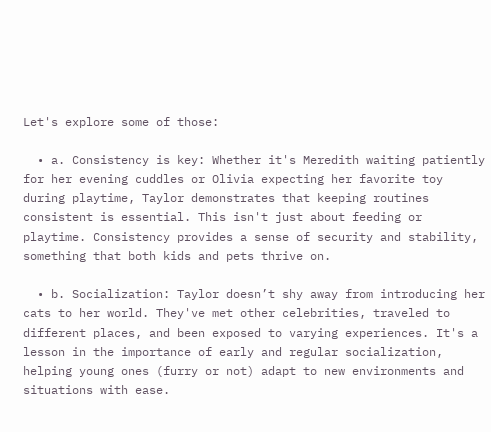Let's explore some of those:

  • a. Consistency is key: Whether it's Meredith waiting patiently for her evening cuddles or Olivia expecting her favorite toy during playtime, Taylor demonstrates that keeping routines consistent is essential. This isn't just about feeding or playtime. Consistency provides a sense of security and stability, something that both kids and pets thrive on.

  • b. Socialization: Taylor doesn’t shy away from introducing her cats to her world. They've met other celebrities, traveled to different places, and been exposed to varying experiences. It's a lesson in the importance of early and regular socialization, helping young ones (furry or not) adapt to new environments and situations with ease.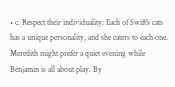• c. Respect their individuality: Each of Swift's cats has a unique personality, and she caters to each one. Meredith might prefer a quiet evening while Benjamin is all about play. By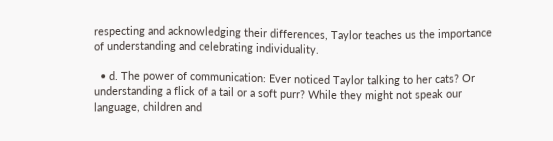respecting and acknowledging their differences, Taylor teaches us the importance of understanding and celebrating individuality.

  • d. The power of communication: Ever noticed Taylor talking to her cats? Or understanding a flick of a tail or a soft purr? While they might not speak our language, children and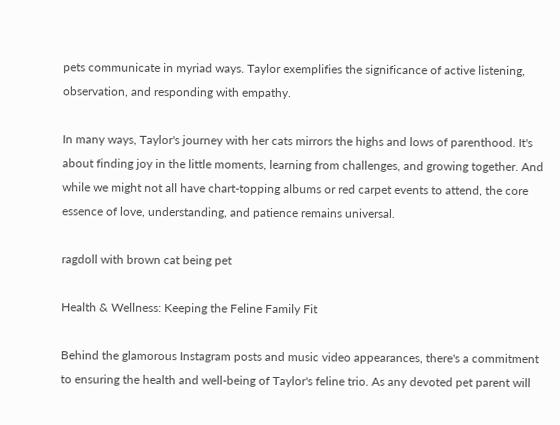pets communicate in myriad ways. Taylor exemplifies the significance of active listening, observation, and responding with empathy.

In many ways, Taylor's journey with her cats mirrors the highs and lows of parenthood. It's about finding joy in the little moments, learning from challenges, and growing together. And while we might not all have chart-topping albums or red carpet events to attend, the core essence of love, understanding, and patience remains universal.

ragdoll with brown cat being pet

Health & Wellness: Keeping the Feline Family Fit

Behind the glamorous Instagram posts and music video appearances, there's a commitment to ensuring the health and well-being of Taylor's feline trio. As any devoted pet parent will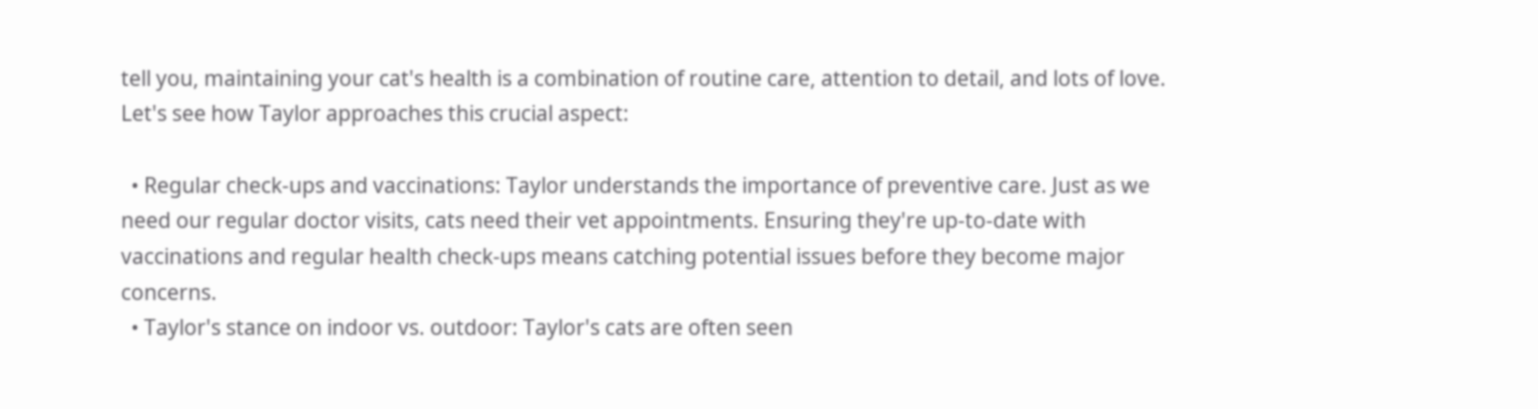tell you, maintaining your cat's health is a combination of routine care, attention to detail, and lots of love. Let's see how Taylor approaches this crucial aspect:

  • Regular check-ups and vaccinations: Taylor understands the importance of preventive care. Just as we need our regular doctor visits, cats need their vet appointments. Ensuring they're up-to-date with vaccinations and regular health check-ups means catching potential issues before they become major concerns.
  • Taylor's stance on indoor vs. outdoor: Taylor's cats are often seen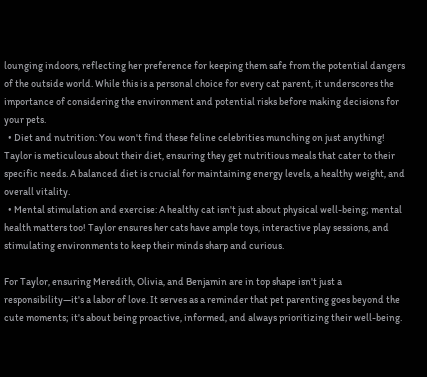lounging indoors, reflecting her preference for keeping them safe from the potential dangers of the outside world. While this is a personal choice for every cat parent, it underscores the importance of considering the environment and potential risks before making decisions for your pets.
  • Diet and nutrition: You won't find these feline celebrities munching on just anything! Taylor is meticulous about their diet, ensuring they get nutritious meals that cater to their specific needs. A balanced diet is crucial for maintaining energy levels, a healthy weight, and overall vitality.
  • Mental stimulation and exercise: A healthy cat isn't just about physical well-being; mental health matters too! Taylor ensures her cats have ample toys, interactive play sessions, and stimulating environments to keep their minds sharp and curious.

For Taylor, ensuring Meredith, Olivia, and Benjamin are in top shape isn't just a responsibility—it's a labor of love. It serves as a reminder that pet parenting goes beyond the cute moments; it's about being proactive, informed, and always prioritizing their well-being.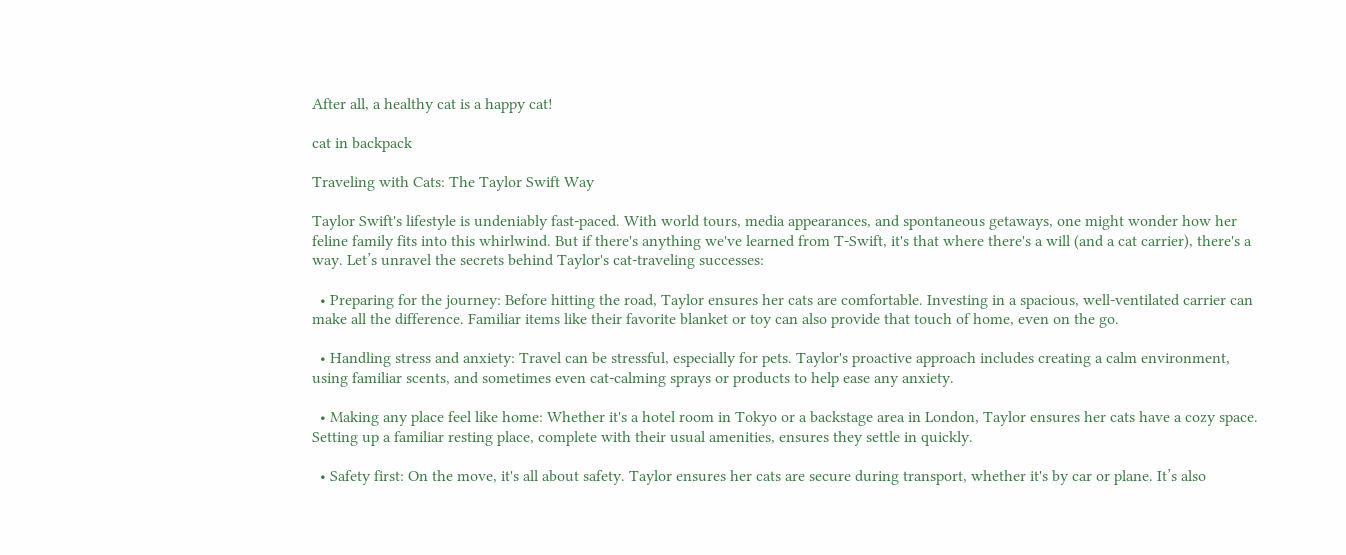After all, a healthy cat is a happy cat!

cat in backpack

Traveling with Cats: The Taylor Swift Way

Taylor Swift's lifestyle is undeniably fast-paced. With world tours, media appearances, and spontaneous getaways, one might wonder how her feline family fits into this whirlwind. But if there's anything we've learned from T-Swift, it's that where there's a will (and a cat carrier), there's a way. Let’s unravel the secrets behind Taylor's cat-traveling successes:

  • Preparing for the journey: Before hitting the road, Taylor ensures her cats are comfortable. Investing in a spacious, well-ventilated carrier can make all the difference. Familiar items like their favorite blanket or toy can also provide that touch of home, even on the go.

  • Handling stress and anxiety: Travel can be stressful, especially for pets. Taylor's proactive approach includes creating a calm environment, using familiar scents, and sometimes even cat-calming sprays or products to help ease any anxiety.

  • Making any place feel like home: Whether it's a hotel room in Tokyo or a backstage area in London, Taylor ensures her cats have a cozy space. Setting up a familiar resting place, complete with their usual amenities, ensures they settle in quickly.

  • Safety first: On the move, it's all about safety. Taylor ensures her cats are secure during transport, whether it's by car or plane. It’s also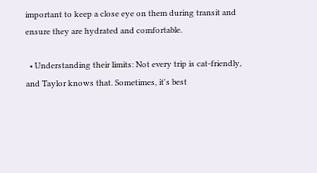important to keep a close eye on them during transit and ensure they are hydrated and comfortable.

  • Understanding their limits: Not every trip is cat-friendly, and Taylor knows that. Sometimes, it's best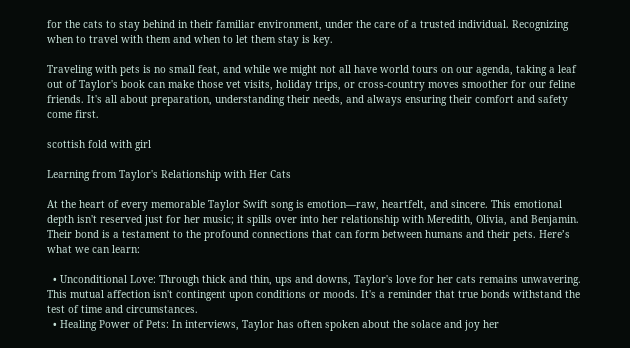for the cats to stay behind in their familiar environment, under the care of a trusted individual. Recognizing when to travel with them and when to let them stay is key.

Traveling with pets is no small feat, and while we might not all have world tours on our agenda, taking a leaf out of Taylor's book can make those vet visits, holiday trips, or cross-country moves smoother for our feline friends. It's all about preparation, understanding their needs, and always ensuring their comfort and safety come first.

scottish fold with girl

Learning from Taylor's Relationship with Her Cats

At the heart of every memorable Taylor Swift song is emotion—raw, heartfelt, and sincere. This emotional depth isn't reserved just for her music; it spills over into her relationship with Meredith, Olivia, and Benjamin. Their bond is a testament to the profound connections that can form between humans and their pets. Here’s what we can learn:

  • Unconditional Love: Through thick and thin, ups and downs, Taylor's love for her cats remains unwavering. This mutual affection isn't contingent upon conditions or moods. It's a reminder that true bonds withstand the test of time and circumstances.
  • Healing Power of Pets: In interviews, Taylor has often spoken about the solace and joy her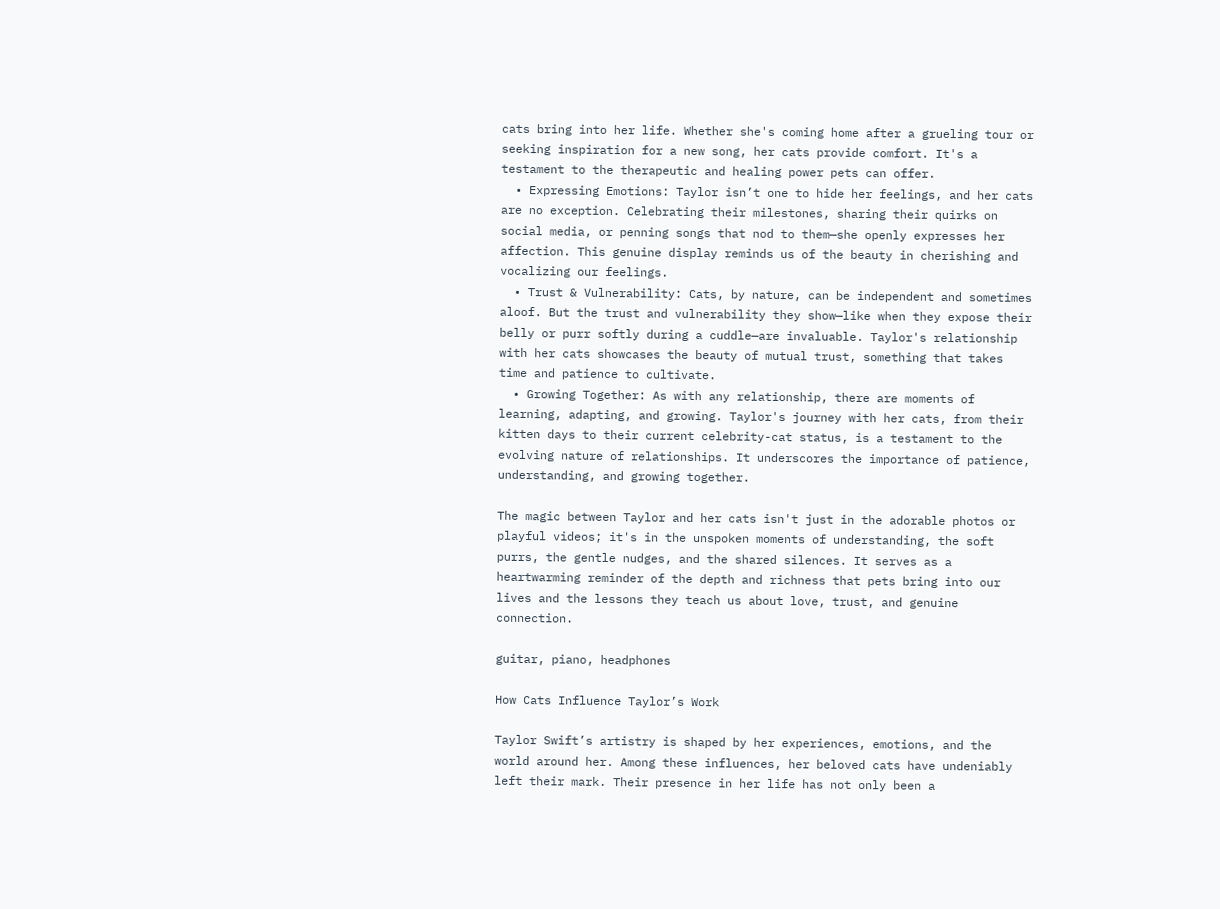cats bring into her life. Whether she's coming home after a grueling tour or seeking inspiration for a new song, her cats provide comfort. It's a testament to the therapeutic and healing power pets can offer.
  • Expressing Emotions: Taylor isn’t one to hide her feelings, and her cats are no exception. Celebrating their milestones, sharing their quirks on social media, or penning songs that nod to them—she openly expresses her affection. This genuine display reminds us of the beauty in cherishing and vocalizing our feelings.
  • Trust & Vulnerability: Cats, by nature, can be independent and sometimes aloof. But the trust and vulnerability they show—like when they expose their belly or purr softly during a cuddle—are invaluable. Taylor's relationship with her cats showcases the beauty of mutual trust, something that takes time and patience to cultivate.
  • Growing Together: As with any relationship, there are moments of learning, adapting, and growing. Taylor's journey with her cats, from their kitten days to their current celebrity-cat status, is a testament to the evolving nature of relationships. It underscores the importance of patience, understanding, and growing together.

The magic between Taylor and her cats isn't just in the adorable photos or playful videos; it's in the unspoken moments of understanding, the soft purrs, the gentle nudges, and the shared silences. It serves as a heartwarming reminder of the depth and richness that pets bring into our lives and the lessons they teach us about love, trust, and genuine connection.

guitar, piano, headphones

How Cats Influence Taylor’s Work

Taylor Swift’s artistry is shaped by her experiences, emotions, and the world around her. Among these influences, her beloved cats have undeniably left their mark. Their presence in her life has not only been a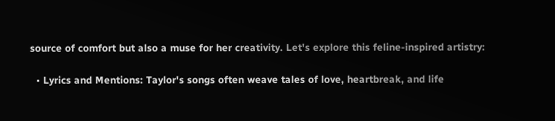source of comfort but also a muse for her creativity. Let's explore this feline-inspired artistry:

  • Lyrics and Mentions: Taylor's songs often weave tales of love, heartbreak, and life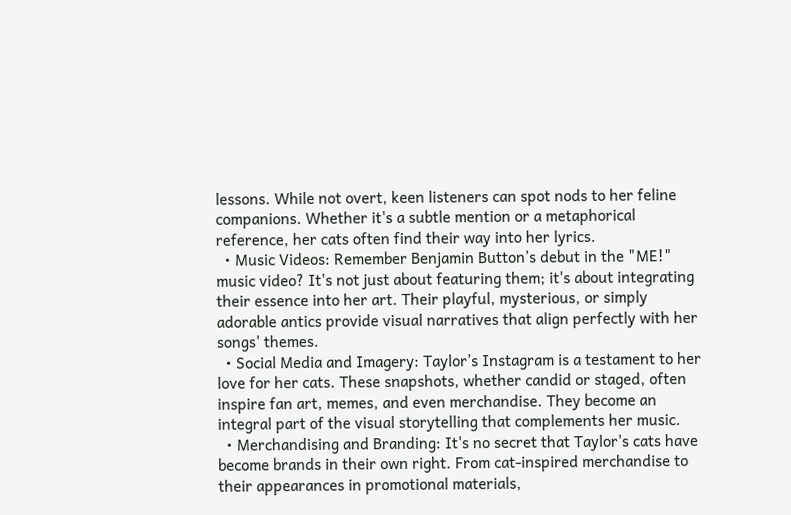lessons. While not overt, keen listeners can spot nods to her feline companions. Whether it's a subtle mention or a metaphorical reference, her cats often find their way into her lyrics.
  • Music Videos: Remember Benjamin Button’s debut in the "ME!" music video? It's not just about featuring them; it's about integrating their essence into her art. Their playful, mysterious, or simply adorable antics provide visual narratives that align perfectly with her songs' themes.
  • Social Media and Imagery: Taylor’s Instagram is a testament to her love for her cats. These snapshots, whether candid or staged, often inspire fan art, memes, and even merchandise. They become an integral part of the visual storytelling that complements her music.
  • Merchandising and Branding: It's no secret that Taylor's cats have become brands in their own right. From cat-inspired merchandise to their appearances in promotional materials,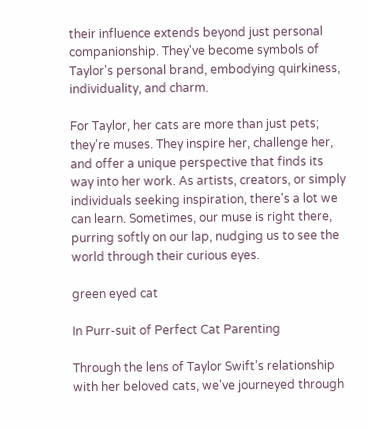their influence extends beyond just personal companionship. They've become symbols of Taylor's personal brand, embodying quirkiness, individuality, and charm.

For Taylor, her cats are more than just pets; they're muses. They inspire her, challenge her, and offer a unique perspective that finds its way into her work. As artists, creators, or simply individuals seeking inspiration, there's a lot we can learn. Sometimes, our muse is right there, purring softly on our lap, nudging us to see the world through their curious eyes.

green eyed cat

In Purr-suit of Perfect Cat Parenting

Through the lens of Taylor Swift’s relationship with her beloved cats, we've journeyed through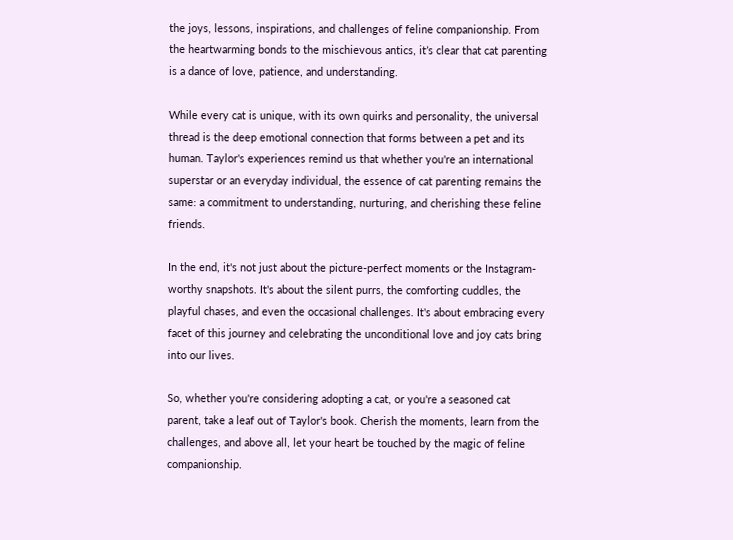the joys, lessons, inspirations, and challenges of feline companionship. From the heartwarming bonds to the mischievous antics, it’s clear that cat parenting is a dance of love, patience, and understanding.

While every cat is unique, with its own quirks and personality, the universal thread is the deep emotional connection that forms between a pet and its human. Taylor's experiences remind us that whether you're an international superstar or an everyday individual, the essence of cat parenting remains the same: a commitment to understanding, nurturing, and cherishing these feline friends.

In the end, it's not just about the picture-perfect moments or the Instagram-worthy snapshots. It's about the silent purrs, the comforting cuddles, the playful chases, and even the occasional challenges. It's about embracing every facet of this journey and celebrating the unconditional love and joy cats bring into our lives.

So, whether you're considering adopting a cat, or you're a seasoned cat parent, take a leaf out of Taylor's book. Cherish the moments, learn from the challenges, and above all, let your heart be touched by the magic of feline companionship.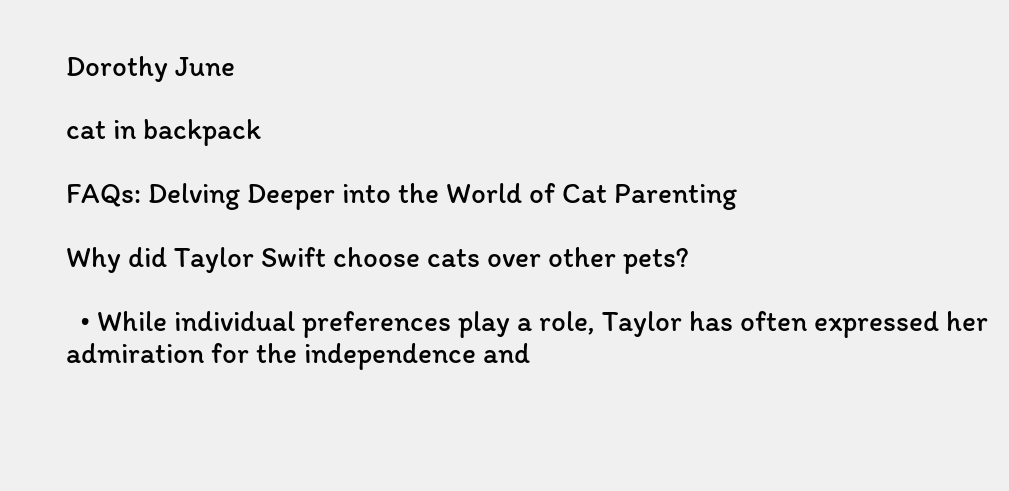Dorothy June

cat in backpack

FAQs: Delving Deeper into the World of Cat Parenting

Why did Taylor Swift choose cats over other pets?

  • While individual preferences play a role, Taylor has often expressed her admiration for the independence and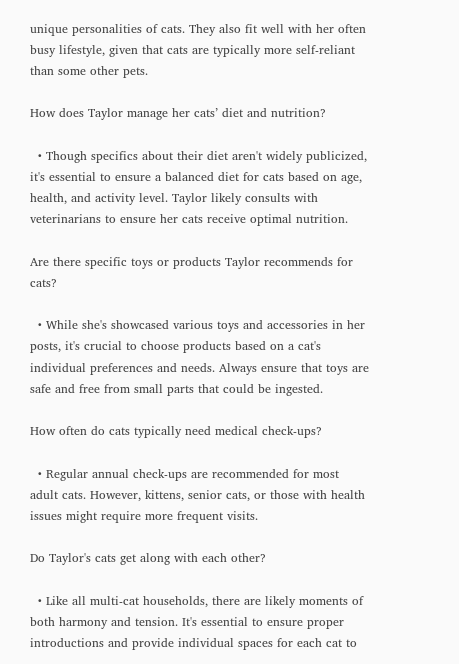unique personalities of cats. They also fit well with her often busy lifestyle, given that cats are typically more self-reliant than some other pets.

How does Taylor manage her cats’ diet and nutrition?

  • Though specifics about their diet aren't widely publicized, it's essential to ensure a balanced diet for cats based on age, health, and activity level. Taylor likely consults with veterinarians to ensure her cats receive optimal nutrition.

Are there specific toys or products Taylor recommends for cats?

  • While she's showcased various toys and accessories in her posts, it's crucial to choose products based on a cat's individual preferences and needs. Always ensure that toys are safe and free from small parts that could be ingested.

How often do cats typically need medical check-ups?

  • Regular annual check-ups are recommended for most adult cats. However, kittens, senior cats, or those with health issues might require more frequent visits.

Do Taylor's cats get along with each other?

  • Like all multi-cat households, there are likely moments of both harmony and tension. It's essential to ensure proper introductions and provide individual spaces for each cat to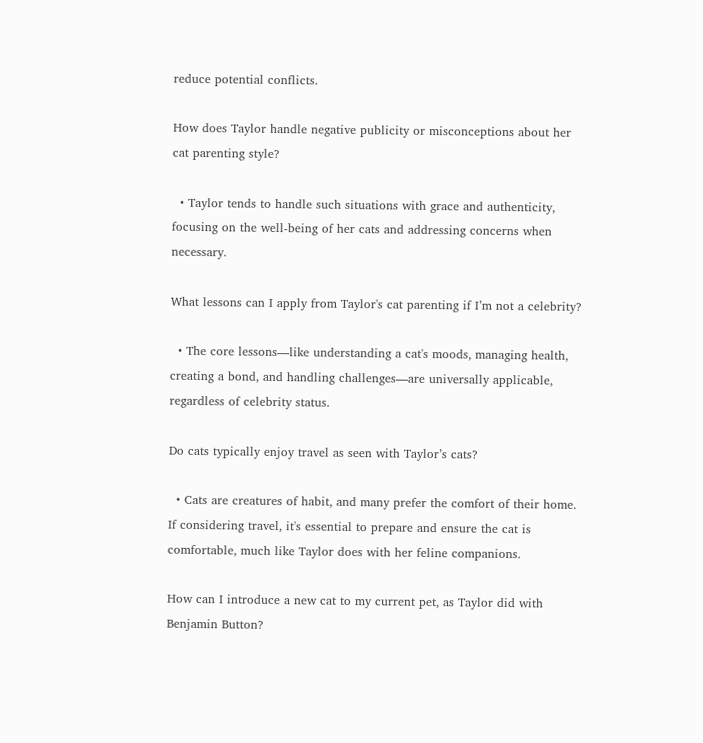reduce potential conflicts.

How does Taylor handle negative publicity or misconceptions about her cat parenting style?

  • Taylor tends to handle such situations with grace and authenticity, focusing on the well-being of her cats and addressing concerns when necessary.

What lessons can I apply from Taylor's cat parenting if I’m not a celebrity?

  • The core lessons—like understanding a cat's moods, managing health, creating a bond, and handling challenges—are universally applicable, regardless of celebrity status.

Do cats typically enjoy travel as seen with Taylor’s cats?

  • Cats are creatures of habit, and many prefer the comfort of their home. If considering travel, it's essential to prepare and ensure the cat is comfortable, much like Taylor does with her feline companions.

How can I introduce a new cat to my current pet, as Taylor did with Benjamin Button?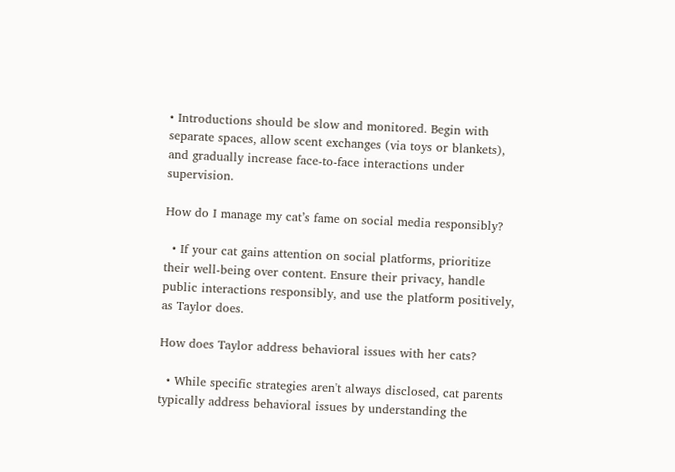• Introductions should be slow and monitored. Begin with separate spaces, allow scent exchanges (via toys or blankets), and gradually increase face-to-face interactions under supervision.

How do I manage my cat’s fame on social media responsibly?

  • If your cat gains attention on social platforms, prioritize their well-being over content. Ensure their privacy, handle public interactions responsibly, and use the platform positively, as Taylor does.

How does Taylor address behavioral issues with her cats?

  • While specific strategies aren't always disclosed, cat parents typically address behavioral issues by understanding the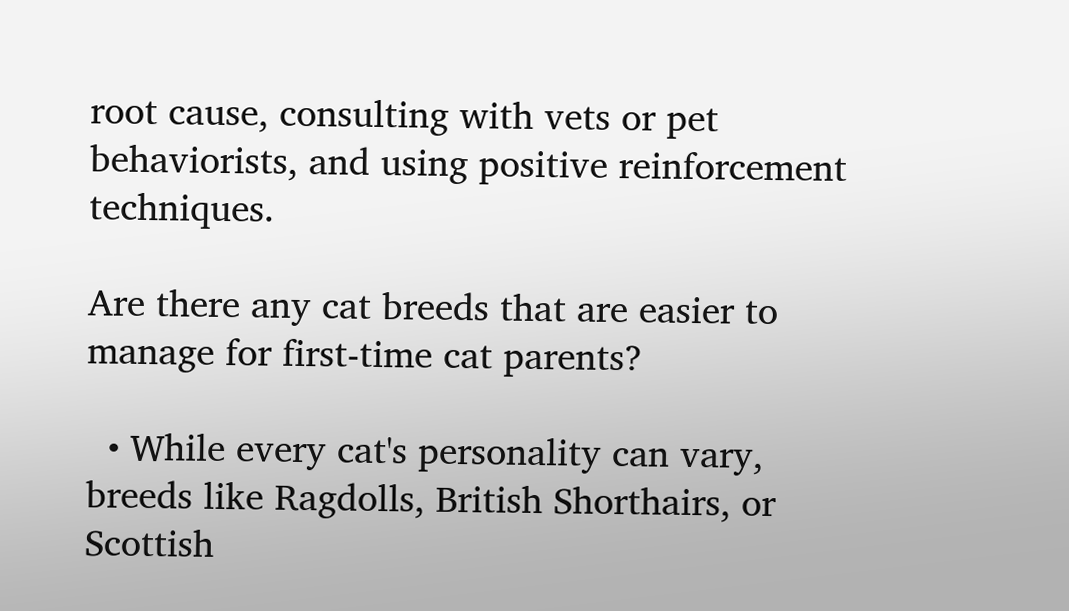root cause, consulting with vets or pet behaviorists, and using positive reinforcement techniques.

Are there any cat breeds that are easier to manage for first-time cat parents?

  • While every cat's personality can vary, breeds like Ragdolls, British Shorthairs, or Scottish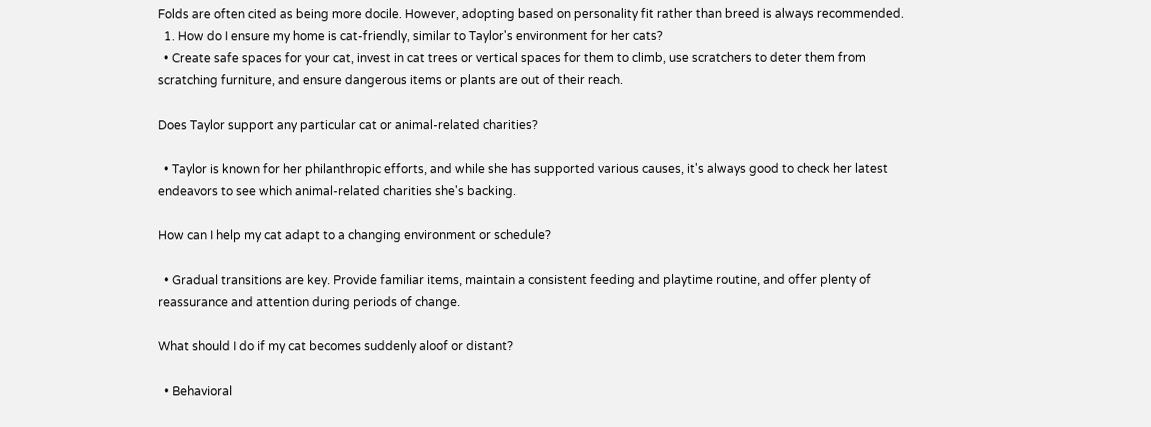Folds are often cited as being more docile. However, adopting based on personality fit rather than breed is always recommended.
  1. How do I ensure my home is cat-friendly, similar to Taylor's environment for her cats?
  • Create safe spaces for your cat, invest in cat trees or vertical spaces for them to climb, use scratchers to deter them from scratching furniture, and ensure dangerous items or plants are out of their reach.

Does Taylor support any particular cat or animal-related charities?

  • Taylor is known for her philanthropic efforts, and while she has supported various causes, it's always good to check her latest endeavors to see which animal-related charities she's backing.

How can I help my cat adapt to a changing environment or schedule?

  • Gradual transitions are key. Provide familiar items, maintain a consistent feeding and playtime routine, and offer plenty of reassurance and attention during periods of change.

What should I do if my cat becomes suddenly aloof or distant?

  • Behavioral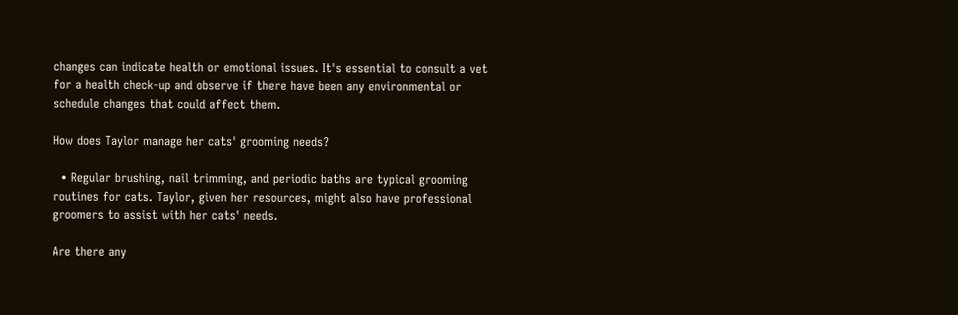changes can indicate health or emotional issues. It's essential to consult a vet for a health check-up and observe if there have been any environmental or schedule changes that could affect them.

How does Taylor manage her cats' grooming needs?

  • Regular brushing, nail trimming, and periodic baths are typical grooming routines for cats. Taylor, given her resources, might also have professional groomers to assist with her cats' needs.

Are there any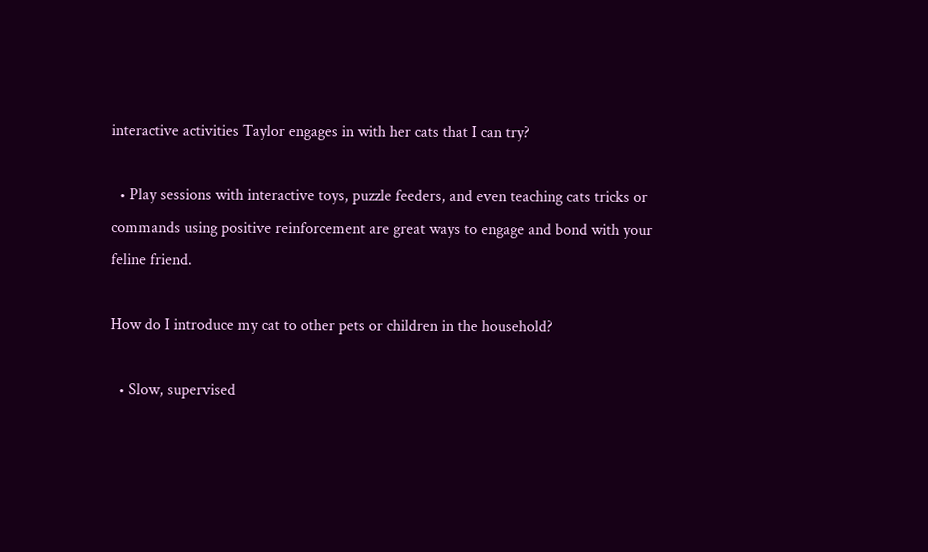interactive activities Taylor engages in with her cats that I can try?

  • Play sessions with interactive toys, puzzle feeders, and even teaching cats tricks or commands using positive reinforcement are great ways to engage and bond with your feline friend.

How do I introduce my cat to other pets or children in the household?

  • Slow, supervised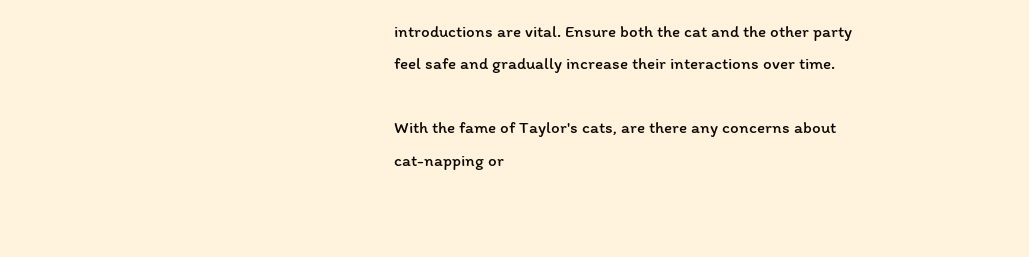introductions are vital. Ensure both the cat and the other party feel safe and gradually increase their interactions over time.

With the fame of Taylor's cats, are there any concerns about cat-napping or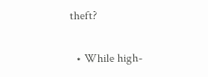theft?

  • While high-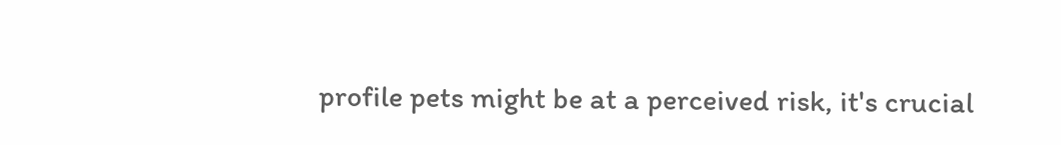profile pets might be at a perceived risk, it's crucial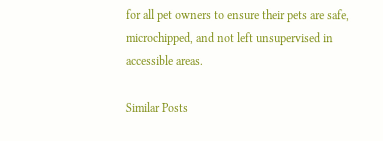for all pet owners to ensure their pets are safe, microchipped, and not left unsupervised in accessible areas.

Similar Posts